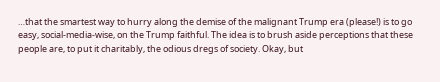…that the smartest way to hurry along the demise of the malignant Trump era (please!) is to go easy, social-media-wise, on the Trump faithful. The idea is to brush aside perceptions that these people are, to put it charitably, the odious dregs of society. Okay, but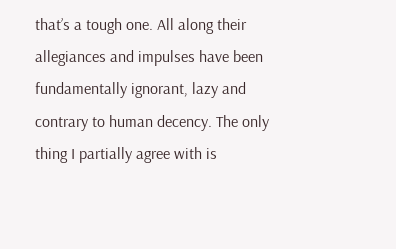that’s a tough one. All along their allegiances and impulses have been fundamentally ignorant, lazy and contrary to human decency. The only thing I partially agree with is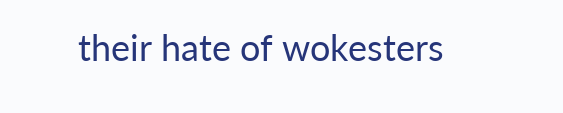their hate of wokesters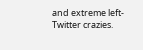and extreme left-Twitter crazies.